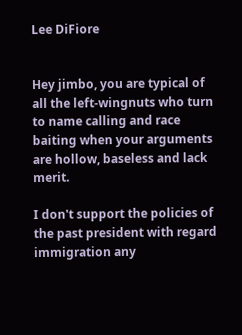Lee DiFiore


Hey jimbo, you are typical of all the left-wingnuts who turn to name calling and race baiting when your arguments are hollow, baseless and lack merit.

I don't support the policies of the past president with regard immigration any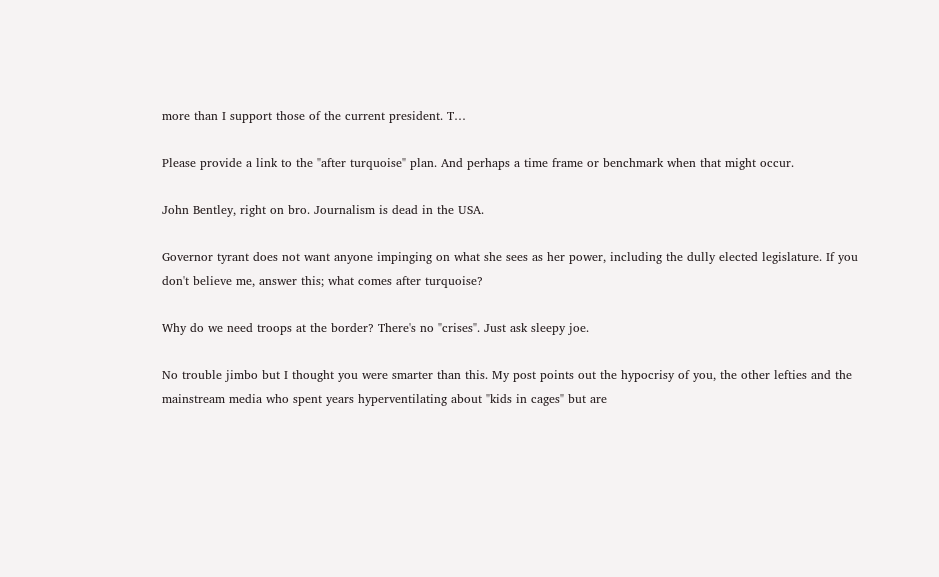more than I support those of the current president. T…

Please provide a link to the "after turquoise" plan. And perhaps a time frame or benchmark when that might occur.

John Bentley, right on bro. Journalism is dead in the USA.

Governor tyrant does not want anyone impinging on what she sees as her power, including the dully elected legislature. If you don't believe me, answer this; what comes after turquoise?

Why do we need troops at the border? There's no "crises". Just ask sleepy joe.

No trouble jimbo but I thought you were smarter than this. My post points out the hypocrisy of you, the other lefties and the mainstream media who spent years hyperventilating about "kids in cages" but are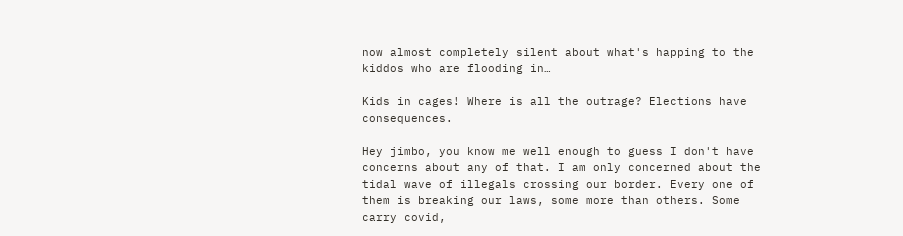now almost completely silent about what's happing to the kiddos who are flooding in…

Kids in cages! Where is all the outrage? Elections have consequences.

Hey jimbo, you know me well enough to guess I don't have concerns about any of that. I am only concerned about the tidal wave of illegals crossing our border. Every one of them is breaking our laws, some more than others. Some carry covid,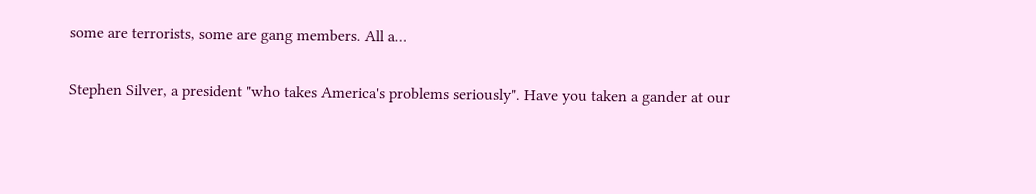some are terrorists, some are gang members. All a…

Stephen Silver, a president "who takes America's problems seriously". Have you taken a gander at our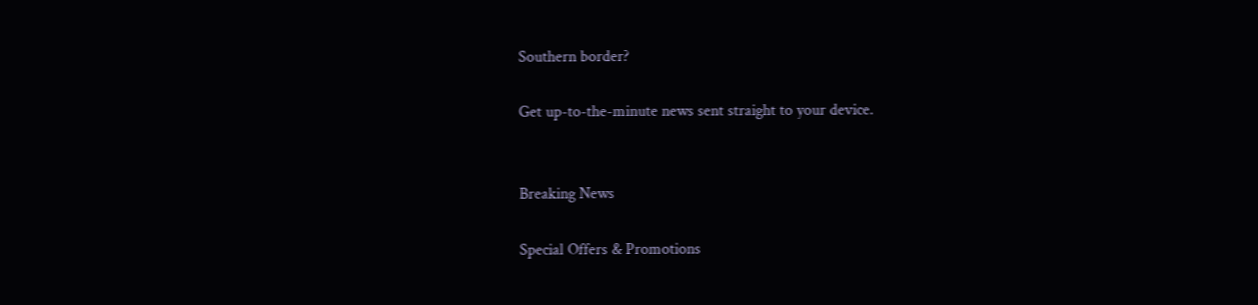Southern border?

Get up-to-the-minute news sent straight to your device.


Breaking News

Special Offers & Promotions